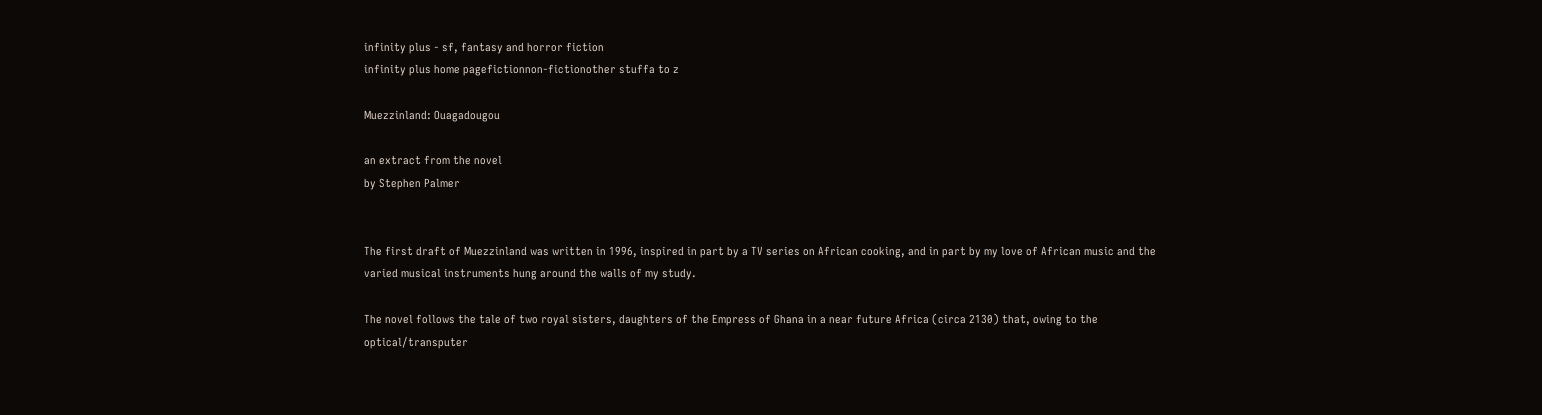infinity plus - sf, fantasy and horror fiction
infinity plus home pagefictionnon-fictionother stuffa to z

Muezzinland: Ouagadougou

an extract from the novel
by Stephen Palmer


The first draft of Muezzinland was written in 1996, inspired in part by a TV series on African cooking, and in part by my love of African music and the varied musical instruments hung around the walls of my study.

The novel follows the tale of two royal sisters, daughters of the Empress of Ghana in a near future Africa (circa 2130) that, owing to the optical/transputer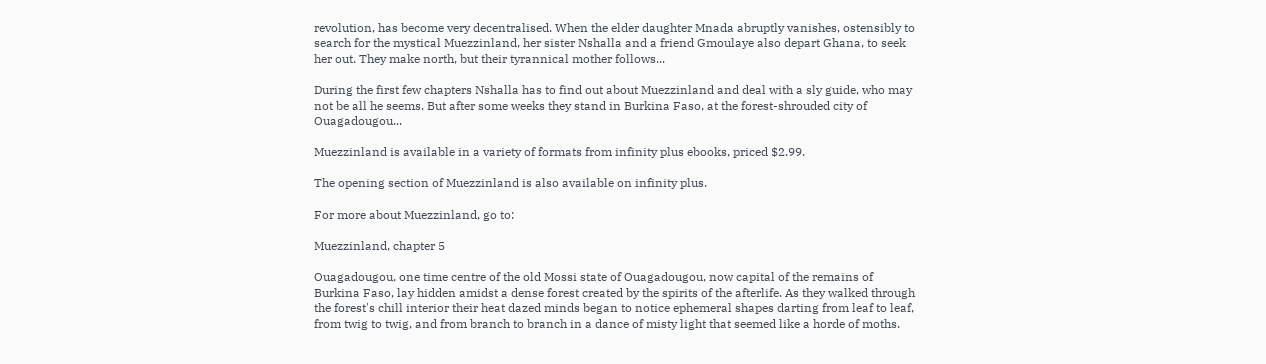revolution, has become very decentralised. When the elder daughter Mnada abruptly vanishes, ostensibly to search for the mystical Muezzinland, her sister Nshalla and a friend Gmoulaye also depart Ghana, to seek her out. They make north, but their tyrannical mother follows...

During the first few chapters Nshalla has to find out about Muezzinland and deal with a sly guide, who may not be all he seems. But after some weeks they stand in Burkina Faso, at the forest-shrouded city of Ouagadougou...

Muezzinland is available in a variety of formats from infinity plus ebooks, priced $2.99.

The opening section of Muezzinland is also available on infinity plus.

For more about Muezzinland, go to:

Muezzinland, chapter 5

Ouagadougou, one time centre of the old Mossi state of Ouagadougou, now capital of the remains of Burkina Faso, lay hidden amidst a dense forest created by the spirits of the afterlife. As they walked through the forest's chill interior their heat dazed minds began to notice ephemeral shapes darting from leaf to leaf, from twig to twig, and from branch to branch in a dance of misty light that seemed like a horde of moths.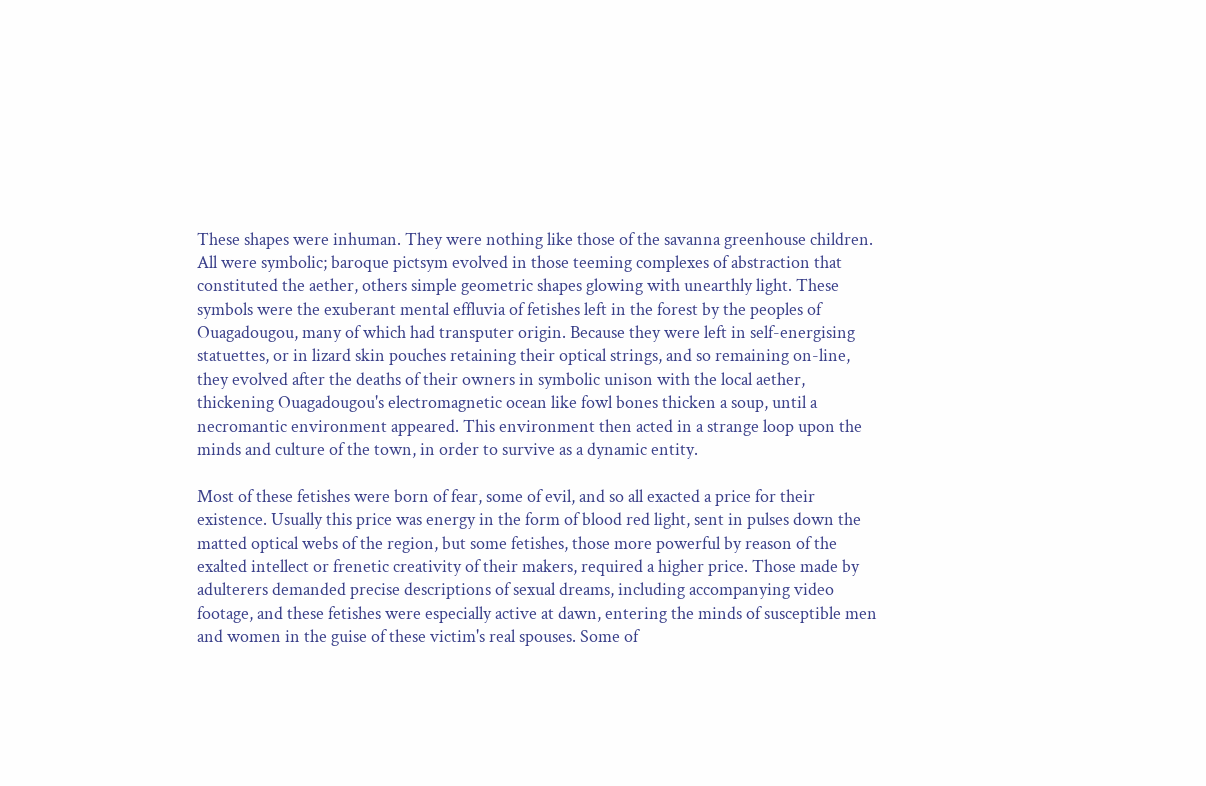These shapes were inhuman. They were nothing like those of the savanna greenhouse children. All were symbolic; baroque pictsym evolved in those teeming complexes of abstraction that constituted the aether, others simple geometric shapes glowing with unearthly light. These symbols were the exuberant mental effluvia of fetishes left in the forest by the peoples of Ouagadougou, many of which had transputer origin. Because they were left in self-energising statuettes, or in lizard skin pouches retaining their optical strings, and so remaining on-line, they evolved after the deaths of their owners in symbolic unison with the local aether, thickening Ouagadougou's electromagnetic ocean like fowl bones thicken a soup, until a necromantic environment appeared. This environment then acted in a strange loop upon the minds and culture of the town, in order to survive as a dynamic entity.

Most of these fetishes were born of fear, some of evil, and so all exacted a price for their existence. Usually this price was energy in the form of blood red light, sent in pulses down the matted optical webs of the region, but some fetishes, those more powerful by reason of the exalted intellect or frenetic creativity of their makers, required a higher price. Those made by adulterers demanded precise descriptions of sexual dreams, including accompanying video footage, and these fetishes were especially active at dawn, entering the minds of susceptible men and women in the guise of these victim's real spouses. Some of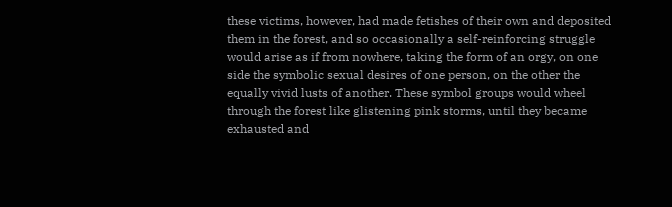these victims, however, had made fetishes of their own and deposited them in the forest, and so occasionally a self-reinforcing struggle would arise as if from nowhere, taking the form of an orgy, on one side the symbolic sexual desires of one person, on the other the equally vivid lusts of another. These symbol groups would wheel through the forest like glistening pink storms, until they became exhausted and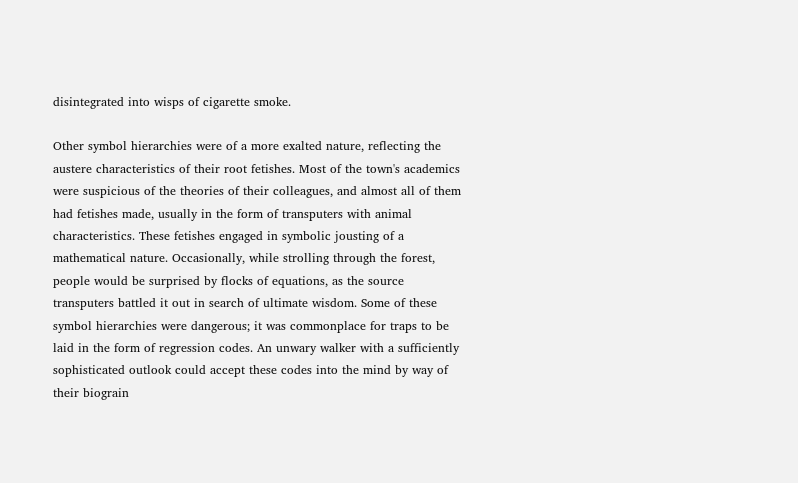disintegrated into wisps of cigarette smoke.

Other symbol hierarchies were of a more exalted nature, reflecting the austere characteristics of their root fetishes. Most of the town's academics were suspicious of the theories of their colleagues, and almost all of them had fetishes made, usually in the form of transputers with animal characteristics. These fetishes engaged in symbolic jousting of a mathematical nature. Occasionally, while strolling through the forest, people would be surprised by flocks of equations, as the source transputers battled it out in search of ultimate wisdom. Some of these symbol hierarchies were dangerous; it was commonplace for traps to be laid in the form of regression codes. An unwary walker with a sufficiently sophisticated outlook could accept these codes into the mind by way of their biograin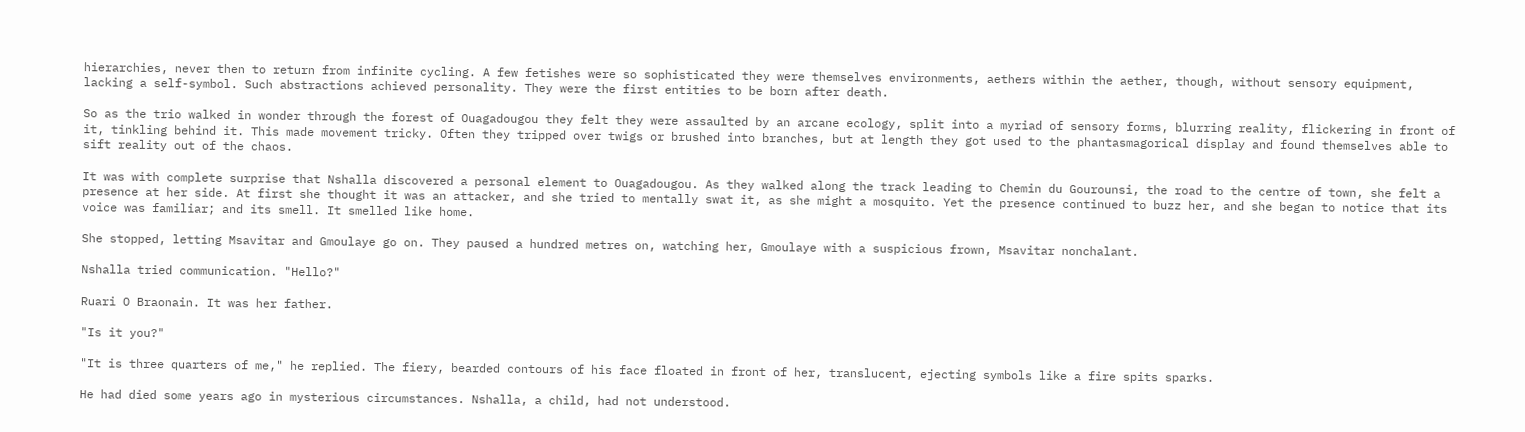hierarchies, never then to return from infinite cycling. A few fetishes were so sophisticated they were themselves environments, aethers within the aether, though, without sensory equipment, lacking a self-symbol. Such abstractions achieved personality. They were the first entities to be born after death.

So as the trio walked in wonder through the forest of Ouagadougou they felt they were assaulted by an arcane ecology, split into a myriad of sensory forms, blurring reality, flickering in front of it, tinkling behind it. This made movement tricky. Often they tripped over twigs or brushed into branches, but at length they got used to the phantasmagorical display and found themselves able to sift reality out of the chaos.

It was with complete surprise that Nshalla discovered a personal element to Ouagadougou. As they walked along the track leading to Chemin du Gourounsi, the road to the centre of town, she felt a presence at her side. At first she thought it was an attacker, and she tried to mentally swat it, as she might a mosquito. Yet the presence continued to buzz her, and she began to notice that its voice was familiar; and its smell. It smelled like home.

She stopped, letting Msavitar and Gmoulaye go on. They paused a hundred metres on, watching her, Gmoulaye with a suspicious frown, Msavitar nonchalant.

Nshalla tried communication. "Hello?"

Ruari O Braonain. It was her father.

"Is it you?"

"It is three quarters of me," he replied. The fiery, bearded contours of his face floated in front of her, translucent, ejecting symbols like a fire spits sparks.

He had died some years ago in mysterious circumstances. Nshalla, a child, had not understood.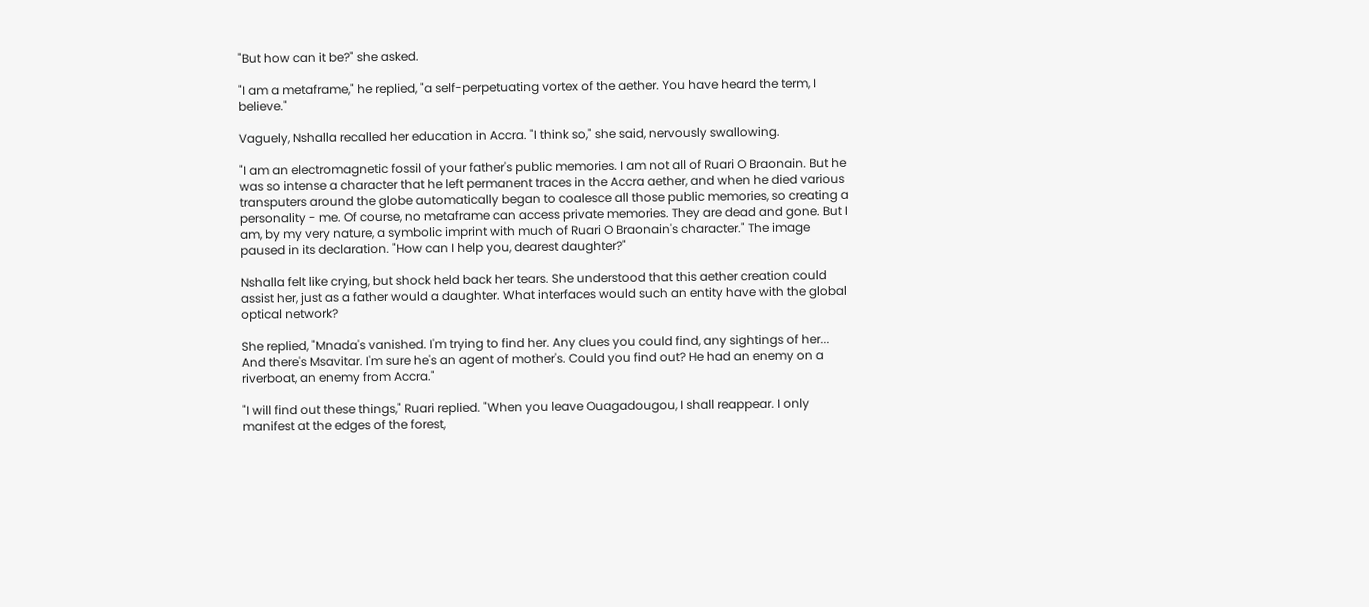"But how can it be?" she asked.

"I am a metaframe," he replied, "a self-perpetuating vortex of the aether. You have heard the term, I believe."

Vaguely, Nshalla recalled her education in Accra. "I think so," she said, nervously swallowing.

"I am an electromagnetic fossil of your father's public memories. I am not all of Ruari O Braonain. But he was so intense a character that he left permanent traces in the Accra aether, and when he died various transputers around the globe automatically began to coalesce all those public memories, so creating a personality - me. Of course, no metaframe can access private memories. They are dead and gone. But I am, by my very nature, a symbolic imprint with much of Ruari O Braonain's character." The image paused in its declaration. "How can I help you, dearest daughter?"

Nshalla felt like crying, but shock held back her tears. She understood that this aether creation could assist her, just as a father would a daughter. What interfaces would such an entity have with the global optical network?

She replied, "Mnada's vanished. I'm trying to find her. Any clues you could find, any sightings of her... And there's Msavitar. I'm sure he's an agent of mother's. Could you find out? He had an enemy on a riverboat, an enemy from Accra."

"I will find out these things," Ruari replied. "When you leave Ouagadougou, I shall reappear. I only manifest at the edges of the forest,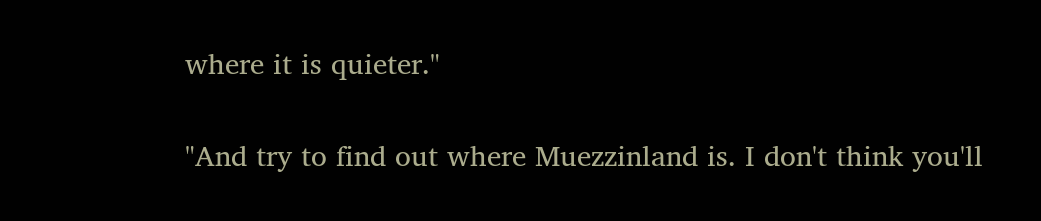where it is quieter."

"And try to find out where Muezzinland is. I don't think you'll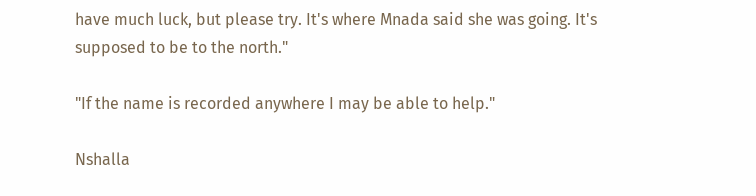have much luck, but please try. It's where Mnada said she was going. It's supposed to be to the north."

"If the name is recorded anywhere I may be able to help."

Nshalla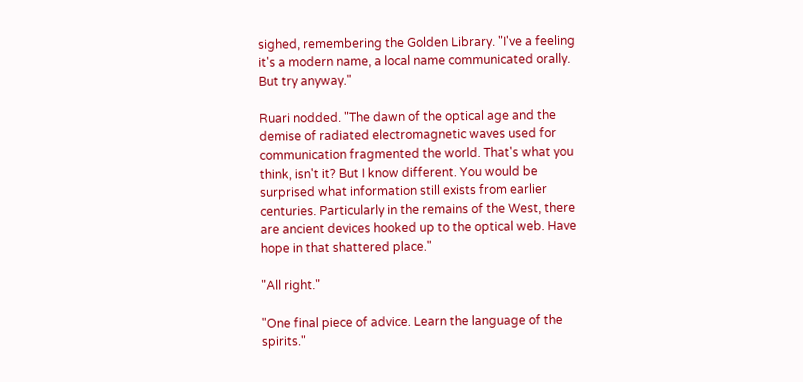sighed, remembering the Golden Library. "I've a feeling it's a modern name, a local name communicated orally. But try anyway."

Ruari nodded. "The dawn of the optical age and the demise of radiated electromagnetic waves used for communication fragmented the world. That's what you think, isn't it? But I know different. You would be surprised what information still exists from earlier centuries. Particularly in the remains of the West, there are ancient devices hooked up to the optical web. Have hope in that shattered place."

"All right."

"One final piece of advice. Learn the language of the spirits."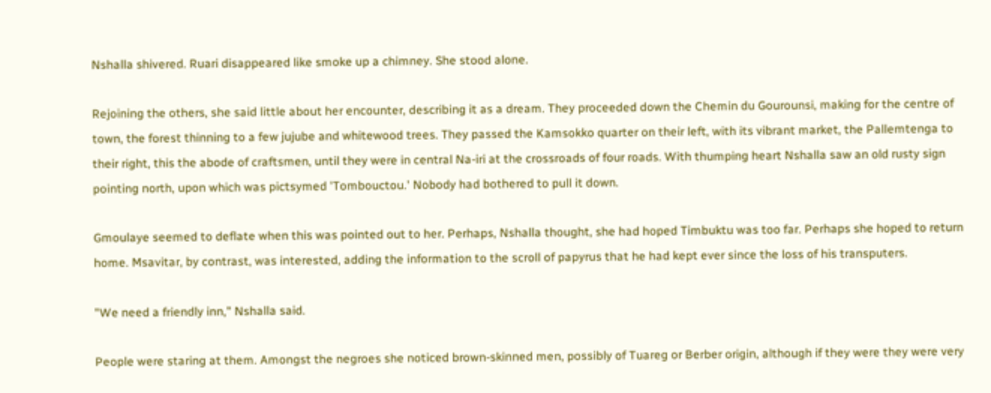Nshalla shivered. Ruari disappeared like smoke up a chimney. She stood alone.

Rejoining the others, she said little about her encounter, describing it as a dream. They proceeded down the Chemin du Gourounsi, making for the centre of town, the forest thinning to a few jujube and whitewood trees. They passed the Kamsokko quarter on their left, with its vibrant market, the Pallemtenga to their right, this the abode of craftsmen, until they were in central Na-iri at the crossroads of four roads. With thumping heart Nshalla saw an old rusty sign pointing north, upon which was pictsymed 'Tombouctou.' Nobody had bothered to pull it down.

Gmoulaye seemed to deflate when this was pointed out to her. Perhaps, Nshalla thought, she had hoped Timbuktu was too far. Perhaps she hoped to return home. Msavitar, by contrast, was interested, adding the information to the scroll of papyrus that he had kept ever since the loss of his transputers.

"We need a friendly inn," Nshalla said.

People were staring at them. Amongst the negroes she noticed brown-skinned men, possibly of Tuareg or Berber origin, although if they were they were very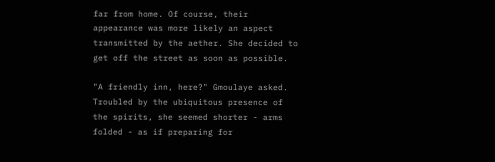far from home. Of course, their appearance was more likely an aspect transmitted by the aether. She decided to get off the street as soon as possible.

"A friendly inn, here?" Gmoulaye asked. Troubled by the ubiquitous presence of the spirits, she seemed shorter - arms folded - as if preparing for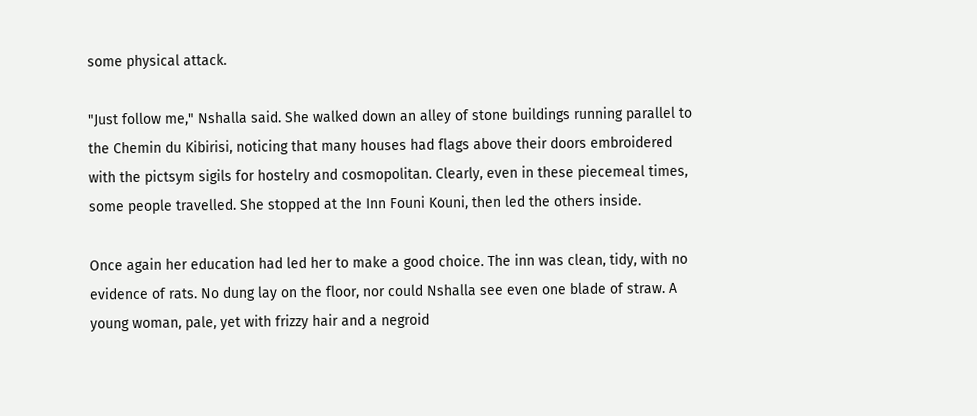some physical attack.

"Just follow me," Nshalla said. She walked down an alley of stone buildings running parallel to the Chemin du Kibirisi, noticing that many houses had flags above their doors embroidered with the pictsym sigils for hostelry and cosmopolitan. Clearly, even in these piecemeal times, some people travelled. She stopped at the Inn Founi Kouni, then led the others inside.

Once again her education had led her to make a good choice. The inn was clean, tidy, with no evidence of rats. No dung lay on the floor, nor could Nshalla see even one blade of straw. A young woman, pale, yet with frizzy hair and a negroid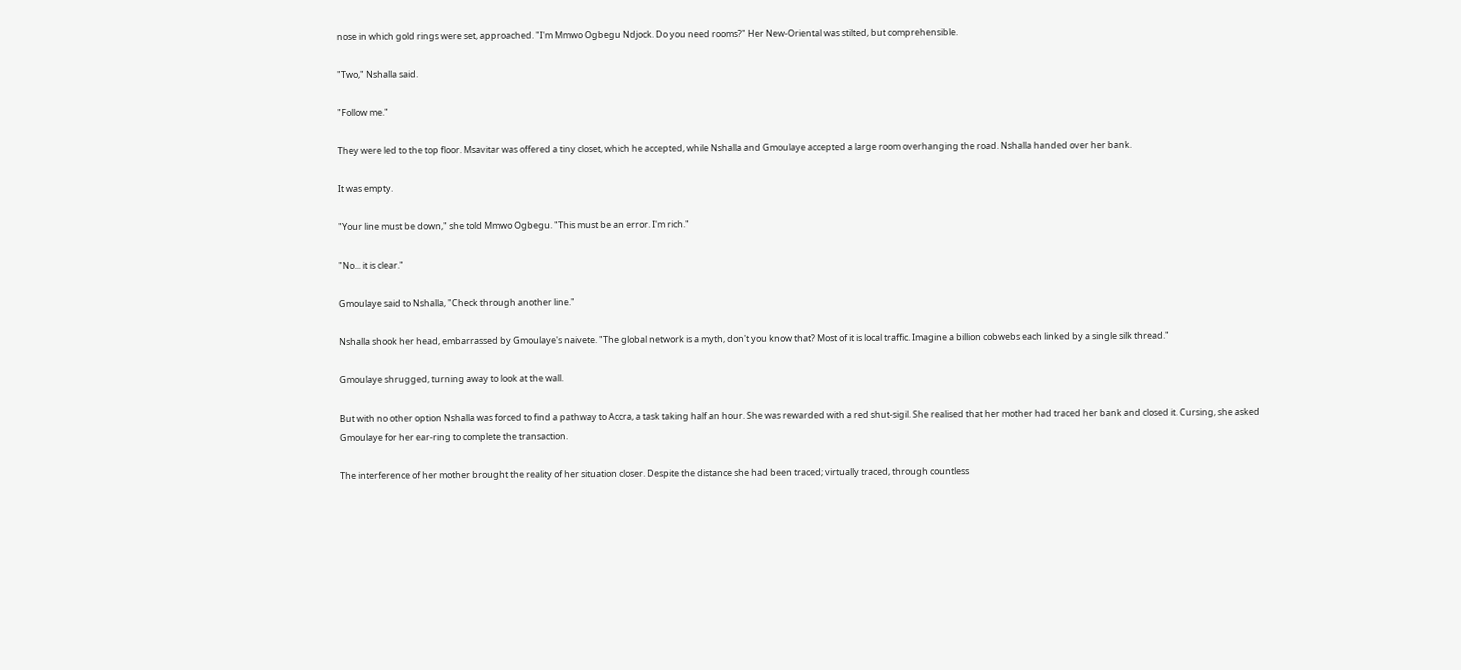nose in which gold rings were set, approached. "I'm Mmwo Ogbegu Ndjock. Do you need rooms?" Her New-Oriental was stilted, but comprehensible.

"Two," Nshalla said.

"Follow me."

They were led to the top floor. Msavitar was offered a tiny closet, which he accepted, while Nshalla and Gmoulaye accepted a large room overhanging the road. Nshalla handed over her bank.

It was empty.

"Your line must be down," she told Mmwo Ogbegu. "This must be an error. I'm rich."

"No... it is clear."

Gmoulaye said to Nshalla, "Check through another line."

Nshalla shook her head, embarrassed by Gmoulaye's naivete. "The global network is a myth, don't you know that? Most of it is local traffic. Imagine a billion cobwebs each linked by a single silk thread."

Gmoulaye shrugged, turning away to look at the wall.

But with no other option Nshalla was forced to find a pathway to Accra, a task taking half an hour. She was rewarded with a red shut-sigil. She realised that her mother had traced her bank and closed it. Cursing, she asked Gmoulaye for her ear-ring to complete the transaction.

The interference of her mother brought the reality of her situation closer. Despite the distance she had been traced; virtually traced, through countless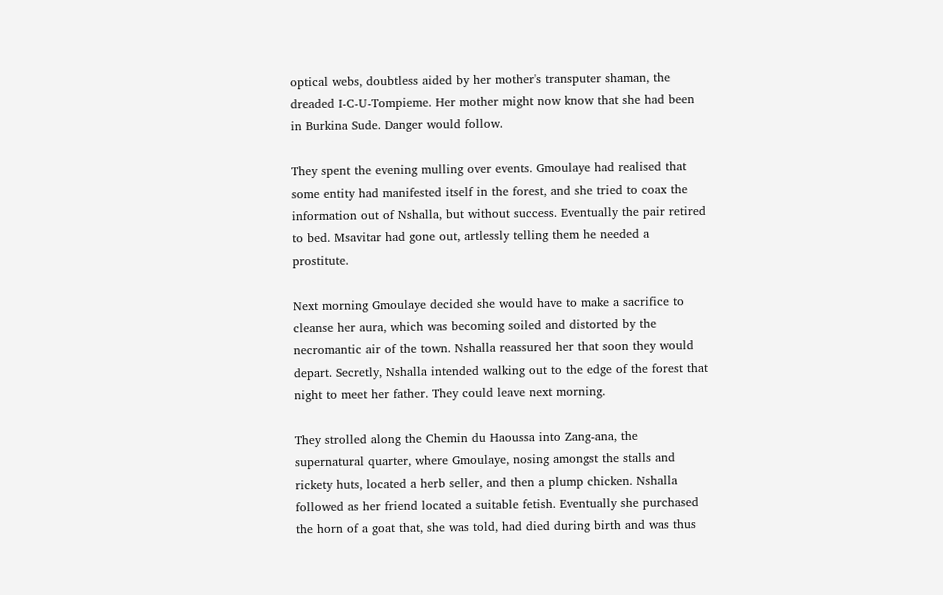optical webs, doubtless aided by her mother's transputer shaman, the dreaded I-C-U-Tompieme. Her mother might now know that she had been in Burkina Sude. Danger would follow.

They spent the evening mulling over events. Gmoulaye had realised that some entity had manifested itself in the forest, and she tried to coax the information out of Nshalla, but without success. Eventually the pair retired to bed. Msavitar had gone out, artlessly telling them he needed a prostitute.

Next morning Gmoulaye decided she would have to make a sacrifice to cleanse her aura, which was becoming soiled and distorted by the necromantic air of the town. Nshalla reassured her that soon they would depart. Secretly, Nshalla intended walking out to the edge of the forest that night to meet her father. They could leave next morning.

They strolled along the Chemin du Haoussa into Zang-ana, the supernatural quarter, where Gmoulaye, nosing amongst the stalls and rickety huts, located a herb seller, and then a plump chicken. Nshalla followed as her friend located a suitable fetish. Eventually she purchased the horn of a goat that, she was told, had died during birth and was thus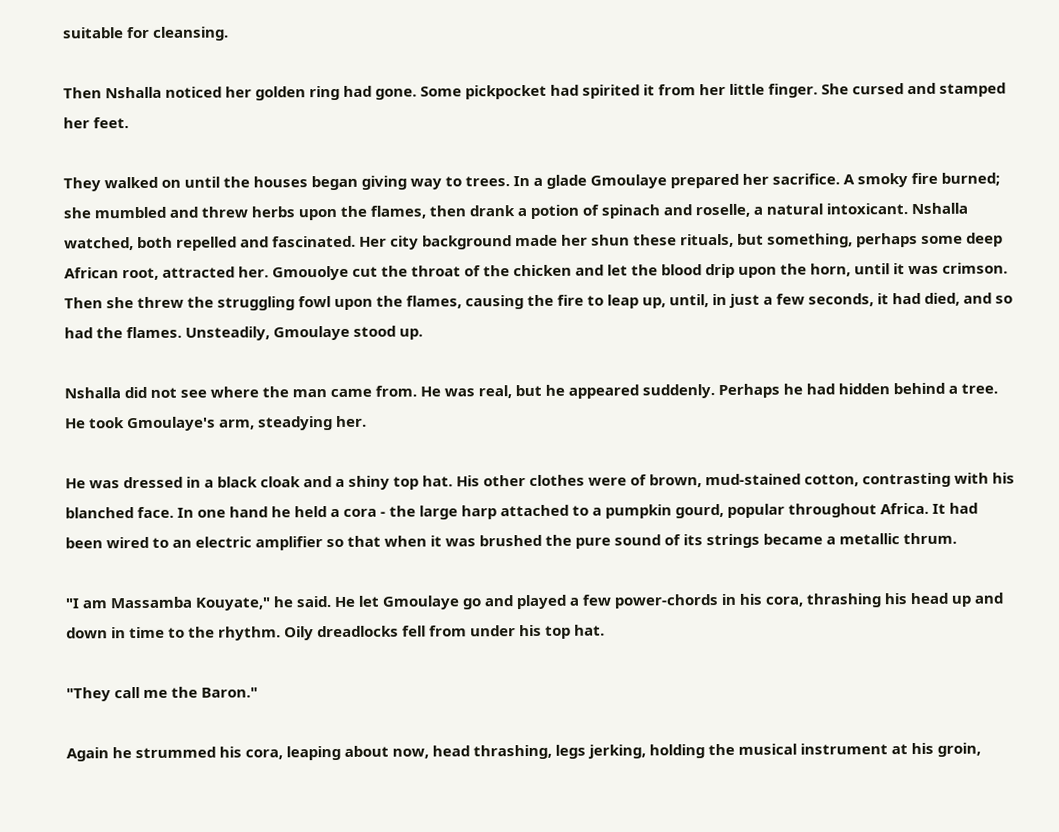suitable for cleansing.

Then Nshalla noticed her golden ring had gone. Some pickpocket had spirited it from her little finger. She cursed and stamped her feet.

They walked on until the houses began giving way to trees. In a glade Gmoulaye prepared her sacrifice. A smoky fire burned; she mumbled and threw herbs upon the flames, then drank a potion of spinach and roselle, a natural intoxicant. Nshalla watched, both repelled and fascinated. Her city background made her shun these rituals, but something, perhaps some deep African root, attracted her. Gmouolye cut the throat of the chicken and let the blood drip upon the horn, until it was crimson. Then she threw the struggling fowl upon the flames, causing the fire to leap up, until, in just a few seconds, it had died, and so had the flames. Unsteadily, Gmoulaye stood up.

Nshalla did not see where the man came from. He was real, but he appeared suddenly. Perhaps he had hidden behind a tree. He took Gmoulaye's arm, steadying her.

He was dressed in a black cloak and a shiny top hat. His other clothes were of brown, mud-stained cotton, contrasting with his blanched face. In one hand he held a cora - the large harp attached to a pumpkin gourd, popular throughout Africa. It had been wired to an electric amplifier so that when it was brushed the pure sound of its strings became a metallic thrum.

"I am Massamba Kouyate," he said. He let Gmoulaye go and played a few power-chords in his cora, thrashing his head up and down in time to the rhythm. Oily dreadlocks fell from under his top hat.

"They call me the Baron."

Again he strummed his cora, leaping about now, head thrashing, legs jerking, holding the musical instrument at his groin,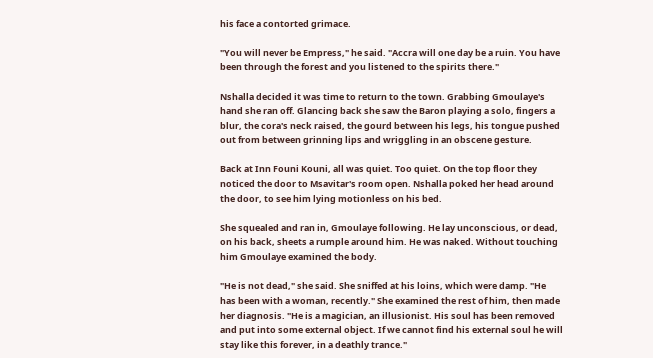his face a contorted grimace.

"You will never be Empress," he said. "Accra will one day be a ruin. You have been through the forest and you listened to the spirits there."

Nshalla decided it was time to return to the town. Grabbing Gmoulaye's hand she ran off. Glancing back she saw the Baron playing a solo, fingers a blur, the cora's neck raised, the gourd between his legs, his tongue pushed out from between grinning lips and wriggling in an obscene gesture.

Back at Inn Founi Kouni, all was quiet. Too quiet. On the top floor they noticed the door to Msavitar's room open. Nshalla poked her head around the door, to see him lying motionless on his bed.

She squealed and ran in, Gmoulaye following. He lay unconscious, or dead, on his back, sheets a rumple around him. He was naked. Without touching him Gmoulaye examined the body.

"He is not dead," she said. She sniffed at his loins, which were damp. "He has been with a woman, recently." She examined the rest of him, then made her diagnosis. "He is a magician, an illusionist. His soul has been removed and put into some external object. If we cannot find his external soul he will stay like this forever, in a deathly trance."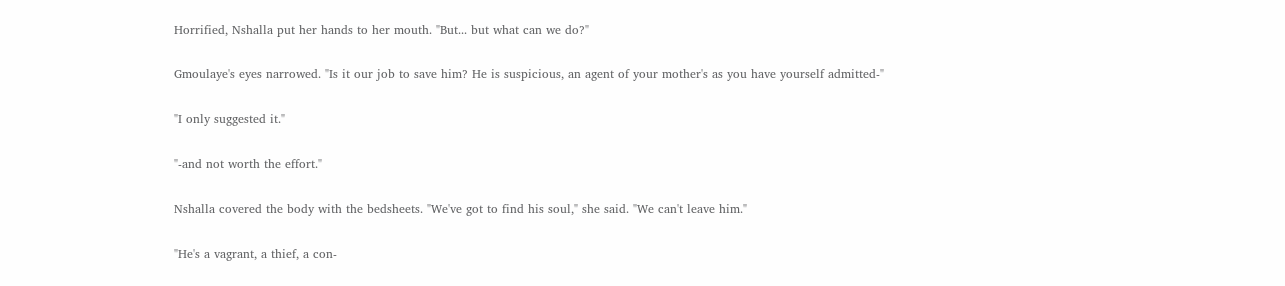Horrified, Nshalla put her hands to her mouth. "But... but what can we do?"

Gmoulaye's eyes narrowed. "Is it our job to save him? He is suspicious, an agent of your mother's as you have yourself admitted-"

"I only suggested it."

"-and not worth the effort."

Nshalla covered the body with the bedsheets. "We've got to find his soul," she said. "We can't leave him."

"He's a vagrant, a thief, a con-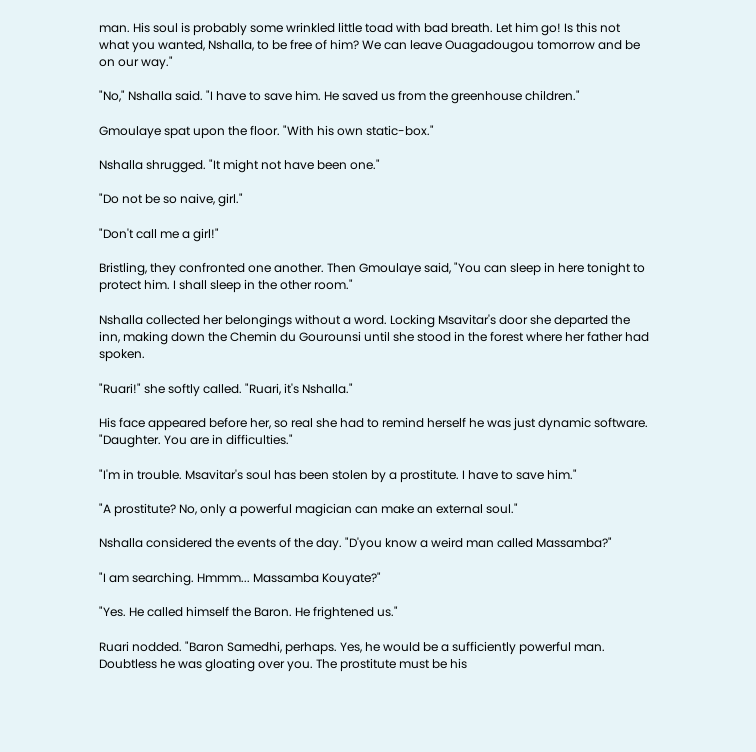man. His soul is probably some wrinkled little toad with bad breath. Let him go! Is this not what you wanted, Nshalla, to be free of him? We can leave Ouagadougou tomorrow and be on our way."

"No," Nshalla said. "I have to save him. He saved us from the greenhouse children."

Gmoulaye spat upon the floor. "With his own static-box."

Nshalla shrugged. "It might not have been one."

"Do not be so naive, girl."

"Don't call me a girl!"

Bristling, they confronted one another. Then Gmoulaye said, "You can sleep in here tonight to protect him. I shall sleep in the other room."

Nshalla collected her belongings without a word. Locking Msavitar's door she departed the inn, making down the Chemin du Gourounsi until she stood in the forest where her father had spoken.

"Ruari!" she softly called. "Ruari, it's Nshalla."

His face appeared before her, so real she had to remind herself he was just dynamic software. "Daughter. You are in difficulties."

"I'm in trouble. Msavitar's soul has been stolen by a prostitute. I have to save him."

"A prostitute? No, only a powerful magician can make an external soul."

Nshalla considered the events of the day. "D'you know a weird man called Massamba?"

"I am searching. Hmmm... Massamba Kouyate?"

"Yes. He called himself the Baron. He frightened us."

Ruari nodded. "Baron Samedhi, perhaps. Yes, he would be a sufficiently powerful man. Doubtless he was gloating over you. The prostitute must be his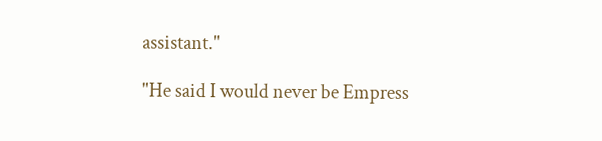assistant."

"He said I would never be Empress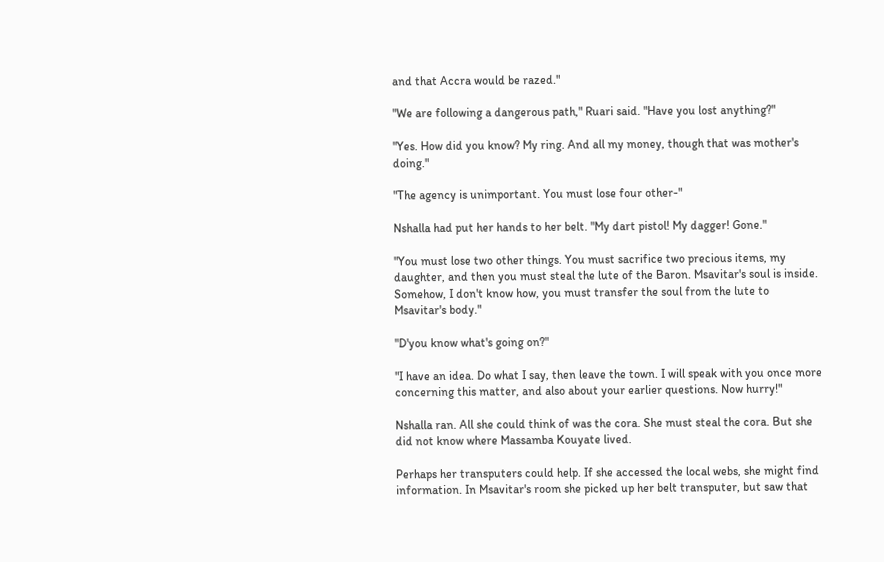and that Accra would be razed."

"We are following a dangerous path," Ruari said. "Have you lost anything?"

"Yes. How did you know? My ring. And all my money, though that was mother's doing."

"The agency is unimportant. You must lose four other-"

Nshalla had put her hands to her belt. "My dart pistol! My dagger! Gone."

"You must lose two other things. You must sacrifice two precious items, my daughter, and then you must steal the lute of the Baron. Msavitar's soul is inside. Somehow, I don't know how, you must transfer the soul from the lute to Msavitar's body."

"D'you know what's going on?"

"I have an idea. Do what I say, then leave the town. I will speak with you once more concerning this matter, and also about your earlier questions. Now hurry!"

Nshalla ran. All she could think of was the cora. She must steal the cora. But she did not know where Massamba Kouyate lived.

Perhaps her transputers could help. If she accessed the local webs, she might find information. In Msavitar's room she picked up her belt transputer, but saw that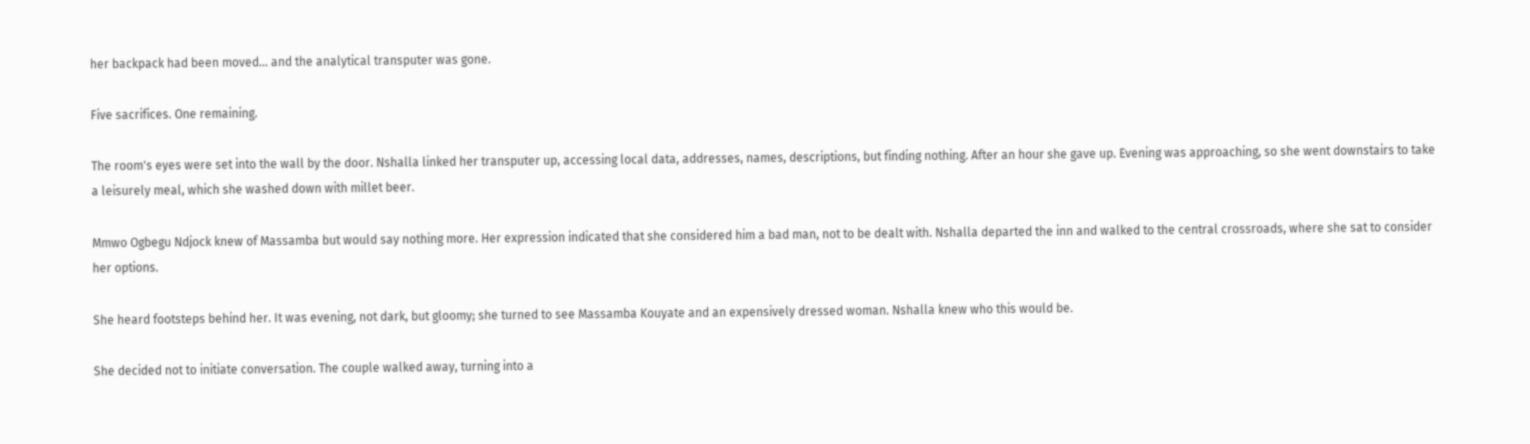her backpack had been moved... and the analytical transputer was gone.

Five sacrifices. One remaining.

The room's eyes were set into the wall by the door. Nshalla linked her transputer up, accessing local data, addresses, names, descriptions, but finding nothing. After an hour she gave up. Evening was approaching, so she went downstairs to take a leisurely meal, which she washed down with millet beer.

Mmwo Ogbegu Ndjock knew of Massamba but would say nothing more. Her expression indicated that she considered him a bad man, not to be dealt with. Nshalla departed the inn and walked to the central crossroads, where she sat to consider her options.

She heard footsteps behind her. It was evening, not dark, but gloomy; she turned to see Massamba Kouyate and an expensively dressed woman. Nshalla knew who this would be.

She decided not to initiate conversation. The couple walked away, turning into a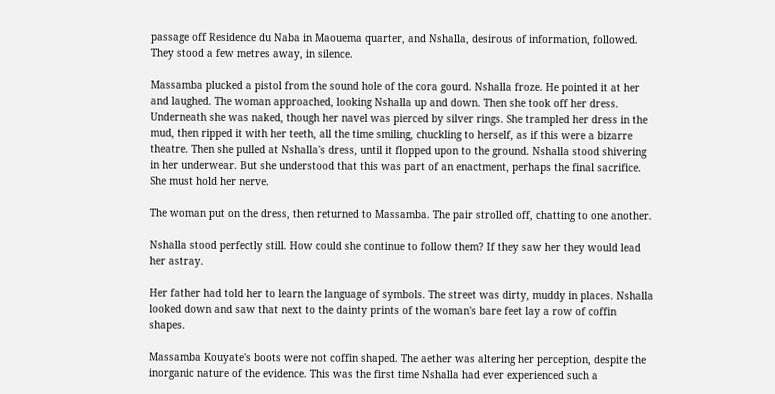passage off Residence du Naba in Maouema quarter, and Nshalla, desirous of information, followed. They stood a few metres away, in silence.

Massamba plucked a pistol from the sound hole of the cora gourd. Nshalla froze. He pointed it at her and laughed. The woman approached, looking Nshalla up and down. Then she took off her dress. Underneath she was naked, though her navel was pierced by silver rings. She trampled her dress in the mud, then ripped it with her teeth, all the time smiling, chuckling to herself, as if this were a bizarre theatre. Then she pulled at Nshalla's dress, until it flopped upon to the ground. Nshalla stood shivering in her underwear. But she understood that this was part of an enactment, perhaps the final sacrifice. She must hold her nerve.

The woman put on the dress, then returned to Massamba. The pair strolled off, chatting to one another.

Nshalla stood perfectly still. How could she continue to follow them? If they saw her they would lead her astray.

Her father had told her to learn the language of symbols. The street was dirty, muddy in places. Nshalla looked down and saw that next to the dainty prints of the woman's bare feet lay a row of coffin shapes.

Massamba Kouyate's boots were not coffin shaped. The aether was altering her perception, despite the inorganic nature of the evidence. This was the first time Nshalla had ever experienced such a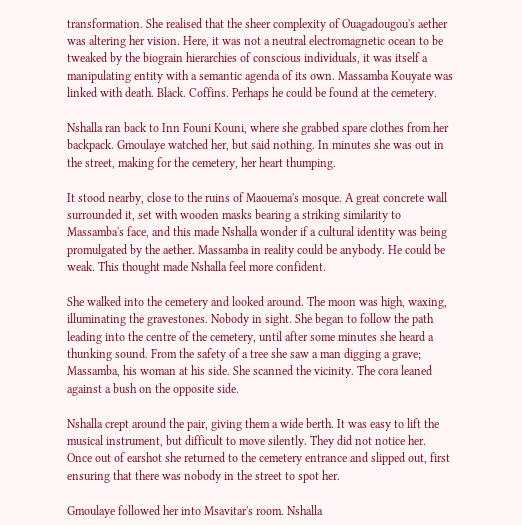transformation. She realised that the sheer complexity of Ouagadougou's aether was altering her vision. Here, it was not a neutral electromagnetic ocean to be tweaked by the biograin hierarchies of conscious individuals, it was itself a manipulating entity with a semantic agenda of its own. Massamba Kouyate was linked with death. Black. Coffins. Perhaps he could be found at the cemetery.

Nshalla ran back to Inn Founi Kouni, where she grabbed spare clothes from her backpack. Gmoulaye watched her, but said nothing. In minutes she was out in the street, making for the cemetery, her heart thumping.

It stood nearby, close to the ruins of Maouema's mosque. A great concrete wall surrounded it, set with wooden masks bearing a striking similarity to Massamba's face, and this made Nshalla wonder if a cultural identity was being promulgated by the aether. Massamba in reality could be anybody. He could be weak. This thought made Nshalla feel more confident.

She walked into the cemetery and looked around. The moon was high, waxing, illuminating the gravestones. Nobody in sight. She began to follow the path leading into the centre of the cemetery, until after some minutes she heard a thunking sound. From the safety of a tree she saw a man digging a grave; Massamba, his woman at his side. She scanned the vicinity. The cora leaned against a bush on the opposite side.

Nshalla crept around the pair, giving them a wide berth. It was easy to lift the musical instrument, but difficult to move silently. They did not notice her. Once out of earshot she returned to the cemetery entrance and slipped out, first ensuring that there was nobody in the street to spot her.

Gmoulaye followed her into Msavitar's room. Nshalla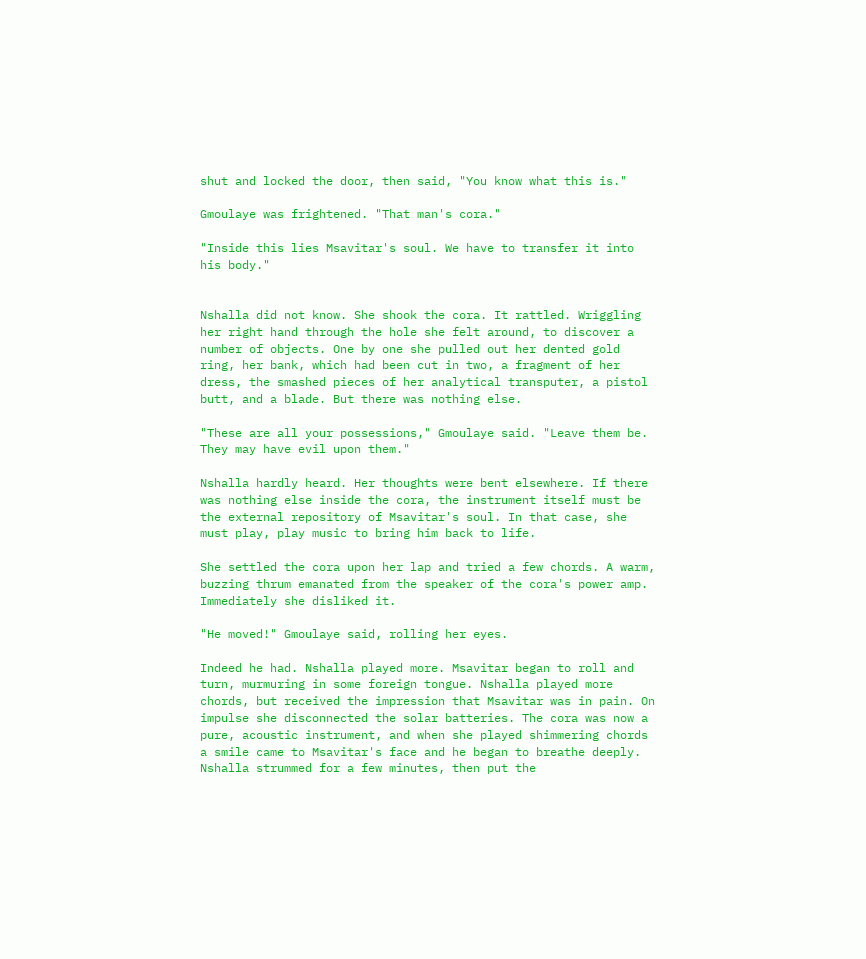shut and locked the door, then said, "You know what this is."

Gmoulaye was frightened. "That man's cora."

"Inside this lies Msavitar's soul. We have to transfer it into his body."


Nshalla did not know. She shook the cora. It rattled. Wriggling her right hand through the hole she felt around, to discover a number of objects. One by one she pulled out her dented gold ring, her bank, which had been cut in two, a fragment of her dress, the smashed pieces of her analytical transputer, a pistol butt, and a blade. But there was nothing else.

"These are all your possessions," Gmoulaye said. "Leave them be. They may have evil upon them."

Nshalla hardly heard. Her thoughts were bent elsewhere. If there was nothing else inside the cora, the instrument itself must be the external repository of Msavitar's soul. In that case, she must play, play music to bring him back to life.

She settled the cora upon her lap and tried a few chords. A warm, buzzing thrum emanated from the speaker of the cora's power amp. Immediately she disliked it.

"He moved!" Gmoulaye said, rolling her eyes.

Indeed he had. Nshalla played more. Msavitar began to roll and turn, murmuring in some foreign tongue. Nshalla played more chords, but received the impression that Msavitar was in pain. On impulse she disconnected the solar batteries. The cora was now a pure, acoustic instrument, and when she played shimmering chords a smile came to Msavitar's face and he began to breathe deeply. Nshalla strummed for a few minutes, then put the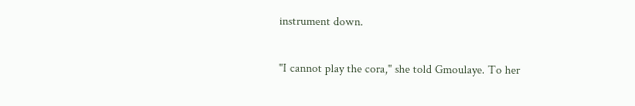instrument down.

"I cannot play the cora," she told Gmoulaye. To her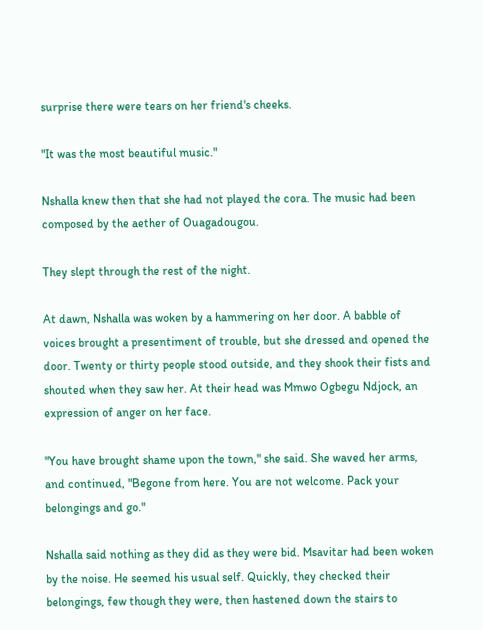surprise there were tears on her friend's cheeks.

"It was the most beautiful music."

Nshalla knew then that she had not played the cora. The music had been composed by the aether of Ouagadougou.

They slept through the rest of the night.

At dawn, Nshalla was woken by a hammering on her door. A babble of voices brought a presentiment of trouble, but she dressed and opened the door. Twenty or thirty people stood outside, and they shook their fists and shouted when they saw her. At their head was Mmwo Ogbegu Ndjock, an expression of anger on her face.

"You have brought shame upon the town," she said. She waved her arms, and continued, "Begone from here. You are not welcome. Pack your belongings and go."

Nshalla said nothing as they did as they were bid. Msavitar had been woken by the noise. He seemed his usual self. Quickly, they checked their belongings, few though they were, then hastened down the stairs to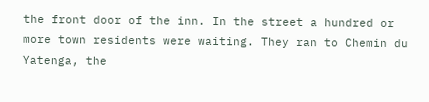the front door of the inn. In the street a hundred or more town residents were waiting. They ran to Chemin du Yatenga, the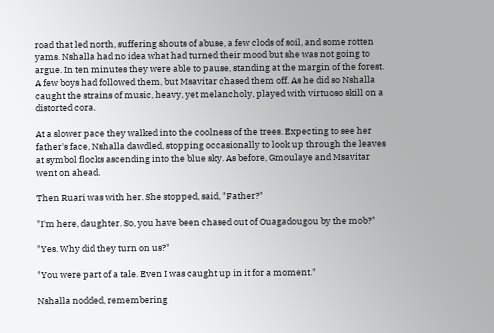road that led north, suffering shouts of abuse, a few clods of soil, and some rotten yams. Nshalla had no idea what had turned their mood but she was not going to argue. In ten minutes they were able to pause, standing at the margin of the forest. A few boys had followed them, but Msavitar chased them off. As he did so Nshalla caught the strains of music, heavy, yet melancholy, played with virtuoso skill on a distorted cora.

At a slower pace they walked into the coolness of the trees. Expecting to see her father's face, Nshalla dawdled, stopping occasionally to look up through the leaves at symbol flocks ascending into the blue sky. As before, Gmoulaye and Msavitar went on ahead.

Then Ruari was with her. She stopped, said, "Father?"

"I'm here, daughter. So, you have been chased out of Ouagadougou by the mob?"

"Yes. Why did they turn on us?"

"You were part of a tale. Even I was caught up in it for a moment."

Nshalla nodded, remembering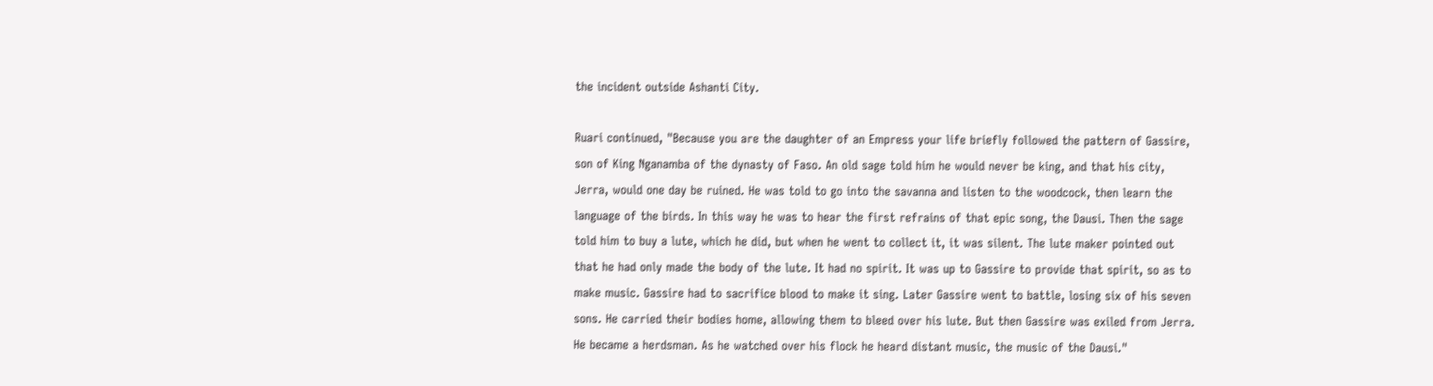the incident outside Ashanti City.

Ruari continued, "Because you are the daughter of an Empress your life briefly followed the pattern of Gassire, son of King Nganamba of the dynasty of Faso. An old sage told him he would never be king, and that his city, Jerra, would one day be ruined. He was told to go into the savanna and listen to the woodcock, then learn the language of the birds. In this way he was to hear the first refrains of that epic song, the Dausi. Then the sage told him to buy a lute, which he did, but when he went to collect it, it was silent. The lute maker pointed out that he had only made the body of the lute. It had no spirit. It was up to Gassire to provide that spirit, so as to make music. Gassire had to sacrifice blood to make it sing. Later Gassire went to battle, losing six of his seven sons. He carried their bodies home, allowing them to bleed over his lute. But then Gassire was exiled from Jerra. He became a herdsman. As he watched over his flock he heard distant music, the music of the Dausi."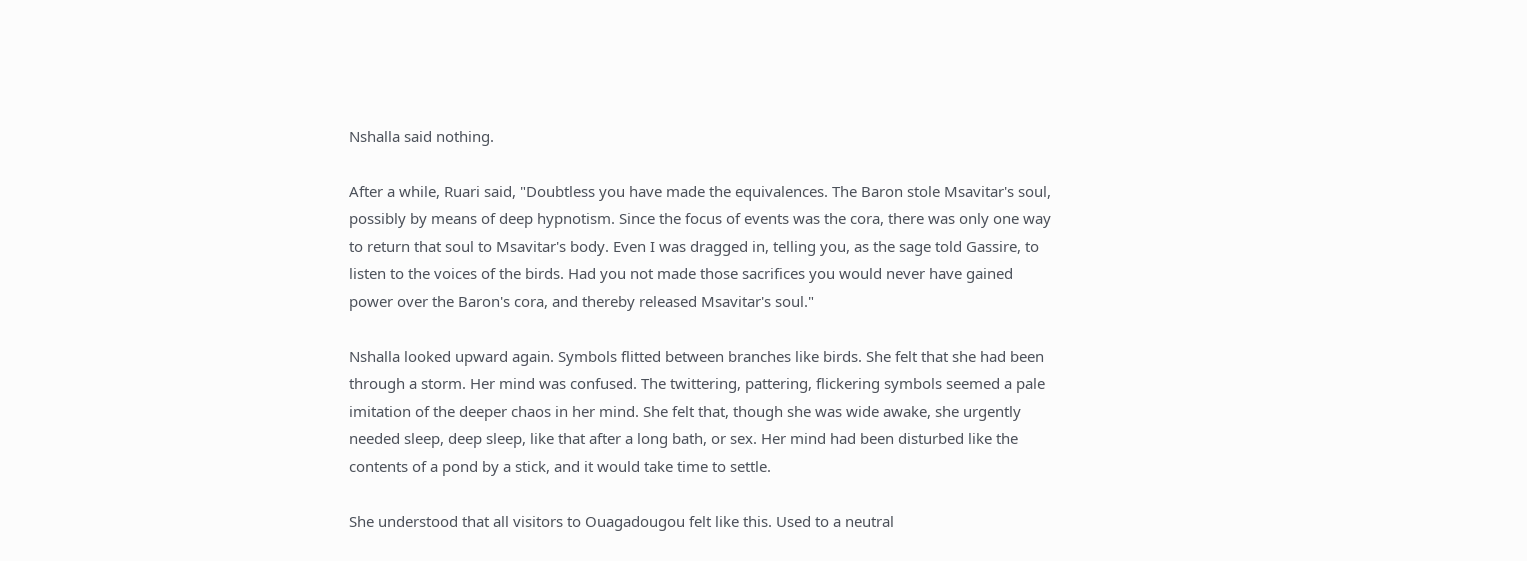Nshalla said nothing.

After a while, Ruari said, "Doubtless you have made the equivalences. The Baron stole Msavitar's soul, possibly by means of deep hypnotism. Since the focus of events was the cora, there was only one way to return that soul to Msavitar's body. Even I was dragged in, telling you, as the sage told Gassire, to listen to the voices of the birds. Had you not made those sacrifices you would never have gained power over the Baron's cora, and thereby released Msavitar's soul."

Nshalla looked upward again. Symbols flitted between branches like birds. She felt that she had been through a storm. Her mind was confused. The twittering, pattering, flickering symbols seemed a pale imitation of the deeper chaos in her mind. She felt that, though she was wide awake, she urgently needed sleep, deep sleep, like that after a long bath, or sex. Her mind had been disturbed like the contents of a pond by a stick, and it would take time to settle.

She understood that all visitors to Ouagadougou felt like this. Used to a neutral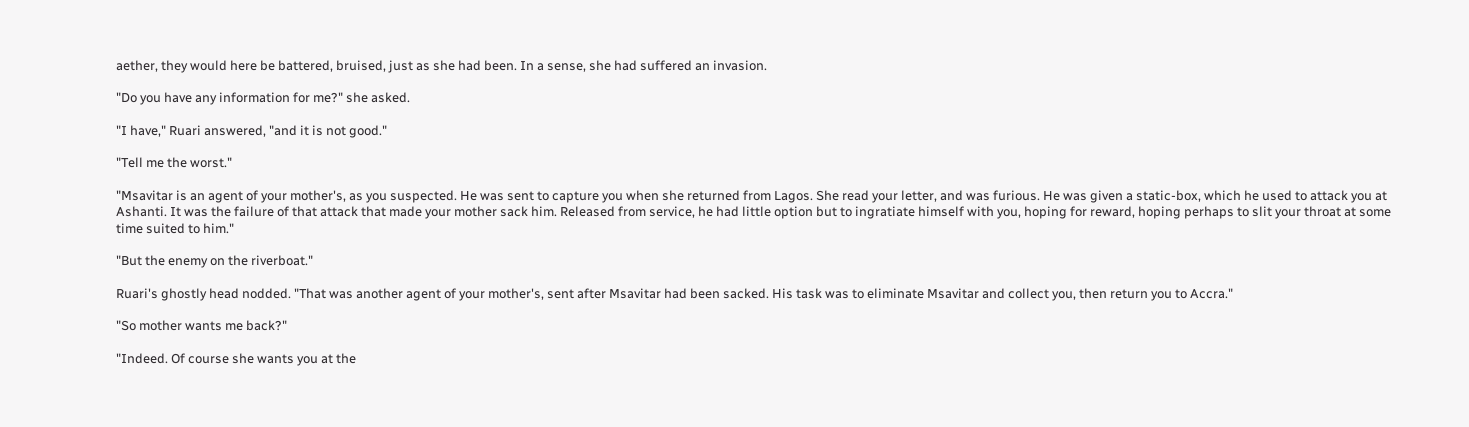aether, they would here be battered, bruised, just as she had been. In a sense, she had suffered an invasion.

"Do you have any information for me?" she asked.

"I have," Ruari answered, "and it is not good."

"Tell me the worst."

"Msavitar is an agent of your mother's, as you suspected. He was sent to capture you when she returned from Lagos. She read your letter, and was furious. He was given a static-box, which he used to attack you at Ashanti. It was the failure of that attack that made your mother sack him. Released from service, he had little option but to ingratiate himself with you, hoping for reward, hoping perhaps to slit your throat at some time suited to him."

"But the enemy on the riverboat."

Ruari's ghostly head nodded. "That was another agent of your mother's, sent after Msavitar had been sacked. His task was to eliminate Msavitar and collect you, then return you to Accra."

"So mother wants me back?"

"Indeed. Of course she wants you at the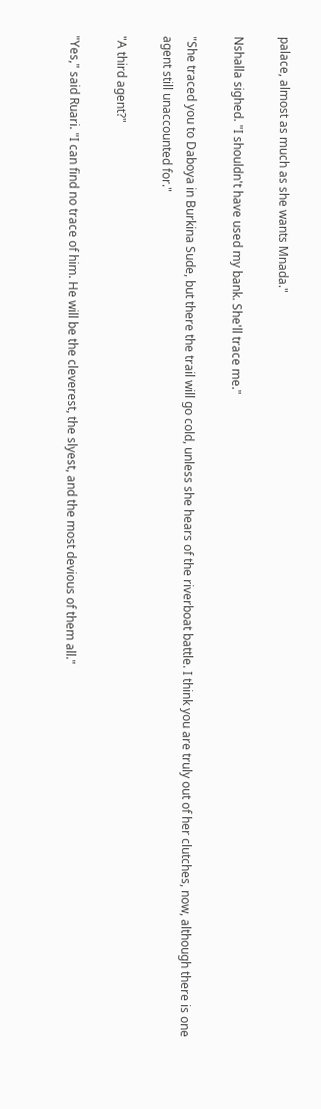palace, almost as much as she wants Mnada."

Nshalla sighed. "I shouldn't have used my bank. She'll trace me."

"She traced you to Daboya in Burkina Sude, but there the trail will go cold, unless she hears of the riverboat battle. I think you are truly out of her clutches, now, although there is one agent still unaccounted for."

"A third agent?"

"Yes," said Ruari. "I can find no trace of him. He will be the cleverest, the slyest, and the most devious of them all."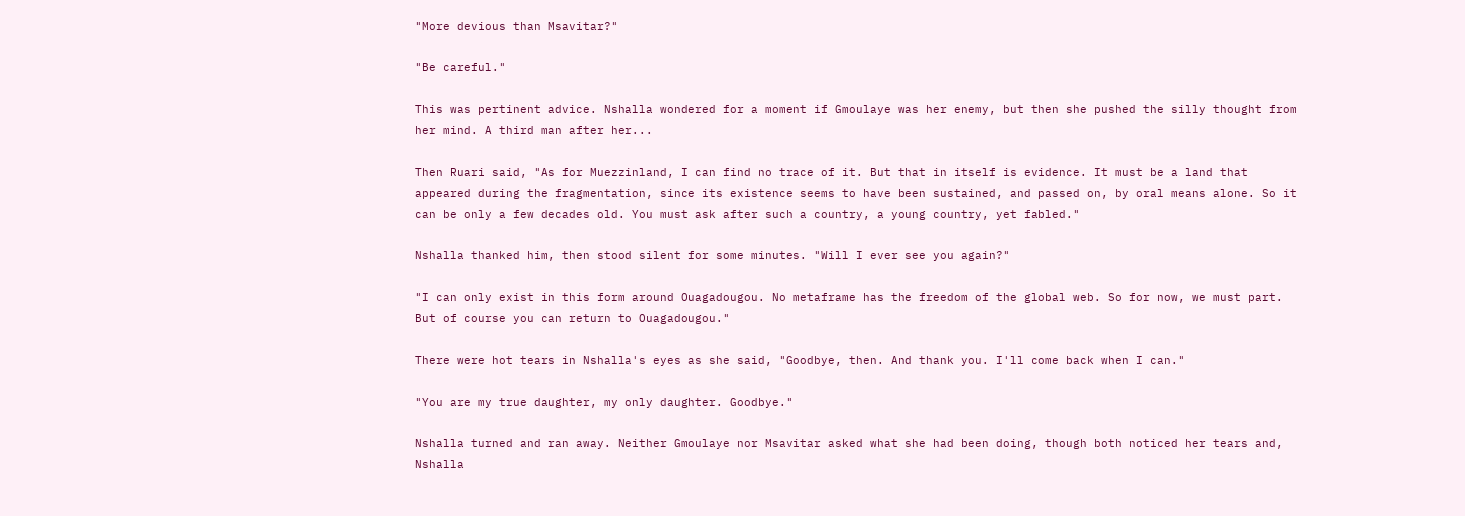"More devious than Msavitar?"

"Be careful."

This was pertinent advice. Nshalla wondered for a moment if Gmoulaye was her enemy, but then she pushed the silly thought from her mind. A third man after her...

Then Ruari said, "As for Muezzinland, I can find no trace of it. But that in itself is evidence. It must be a land that appeared during the fragmentation, since its existence seems to have been sustained, and passed on, by oral means alone. So it can be only a few decades old. You must ask after such a country, a young country, yet fabled."

Nshalla thanked him, then stood silent for some minutes. "Will I ever see you again?"

"I can only exist in this form around Ouagadougou. No metaframe has the freedom of the global web. So for now, we must part. But of course you can return to Ouagadougou."

There were hot tears in Nshalla's eyes as she said, "Goodbye, then. And thank you. I'll come back when I can."

"You are my true daughter, my only daughter. Goodbye."

Nshalla turned and ran away. Neither Gmoulaye nor Msavitar asked what she had been doing, though both noticed her tears and, Nshalla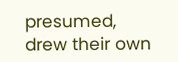presumed, drew their own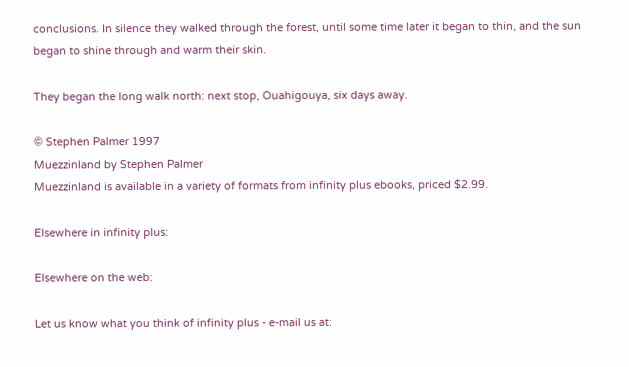conclusions. In silence they walked through the forest, until some time later it began to thin, and the sun began to shine through and warm their skin.

They began the long walk north: next stop, Ouahigouya, six days away.

© Stephen Palmer 1997
Muezzinland by Stephen Palmer
Muezzinland is available in a variety of formats from infinity plus ebooks, priced $2.99.

Elsewhere in infinity plus:

Elsewhere on the web:

Let us know what you think of infinity plus - e-mail us at: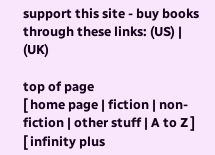support this site - buy books through these links: (US) | (UK)

top of page
[ home page | fiction | non-fiction | other stuff | A to Z ]
[ infinity plus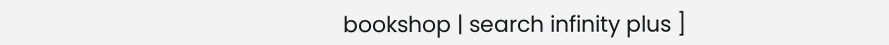bookshop | search infinity plus ]